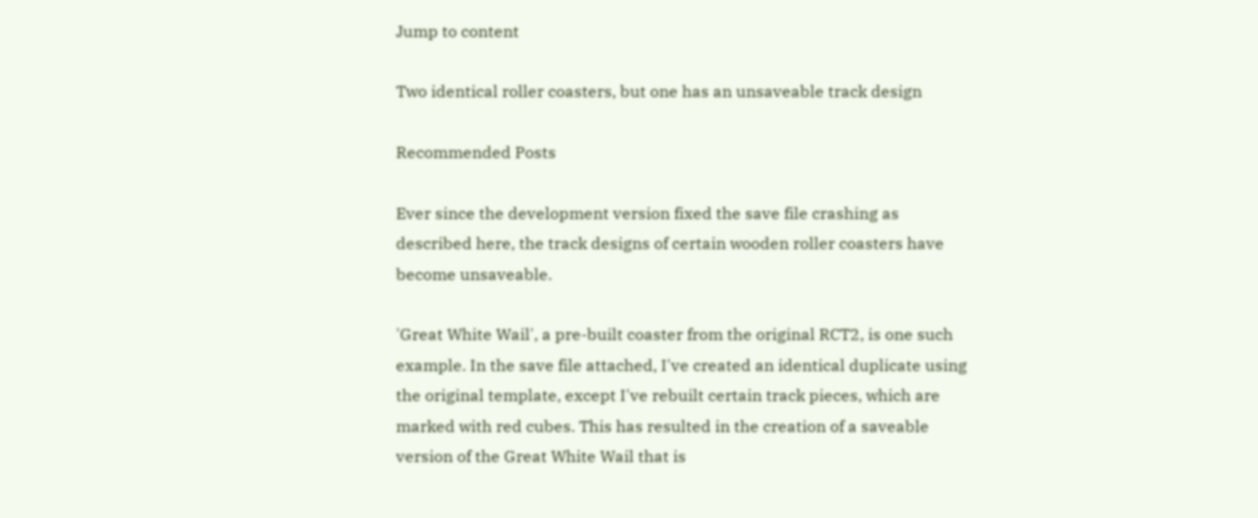Jump to content

Two identical roller coasters, but one has an unsaveable track design

Recommended Posts

Ever since the development version fixed the save file crashing as described here, the track designs of certain wooden roller coasters have become unsaveable.

'Great White Wail', a pre-built coaster from the original RCT2, is one such example. In the save file attached, I've created an identical duplicate using the original template, except I've rebuilt certain track pieces, which are marked with red cubes. This has resulted in the creation of a saveable version of the Great White Wail that is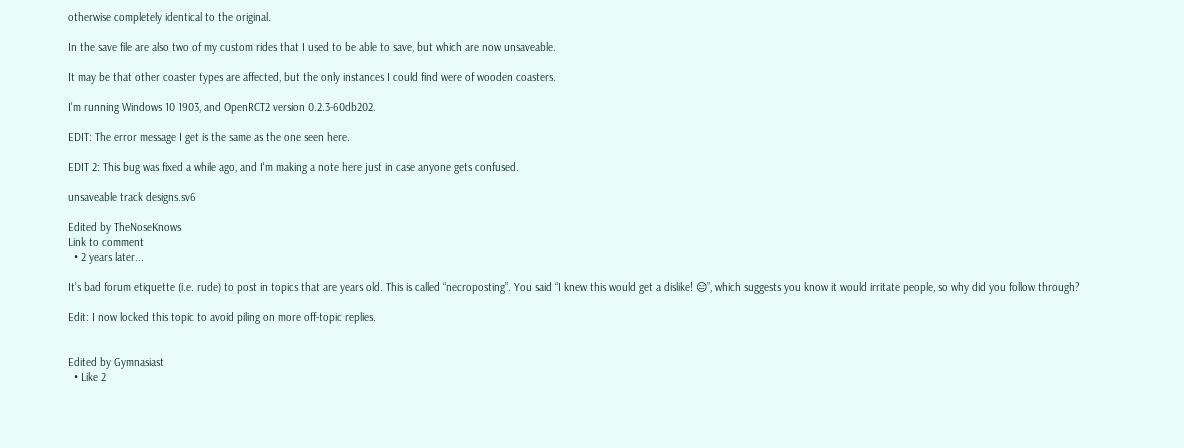otherwise completely identical to the original.

In the save file are also two of my custom rides that I used to be able to save, but which are now unsaveable.

It may be that other coaster types are affected, but the only instances I could find were of wooden coasters.

I'm running Windows 10 1903, and OpenRCT2 version 0.2.3-60db202.

EDIT: The error message I get is the same as the one seen here.

EDIT 2: This bug was fixed a while ago, and I'm making a note here just in case anyone gets confused.

unsaveable track designs.sv6

Edited by TheNoseKnows
Link to comment
  • 2 years later...

It’s bad forum etiquette (i.e. rude) to post in topics that are years old. This is called “necroposting”. You said “I knew this would get a dislike! 😑”, which suggests you know it would irritate people, so why did you follow through?

Edit: I now locked this topic to avoid piling on more off-topic replies.


Edited by Gymnasiast
  • Like 2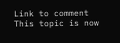Link to comment
This topic is now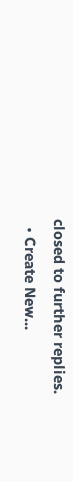closed to further replies.
  • Create New...